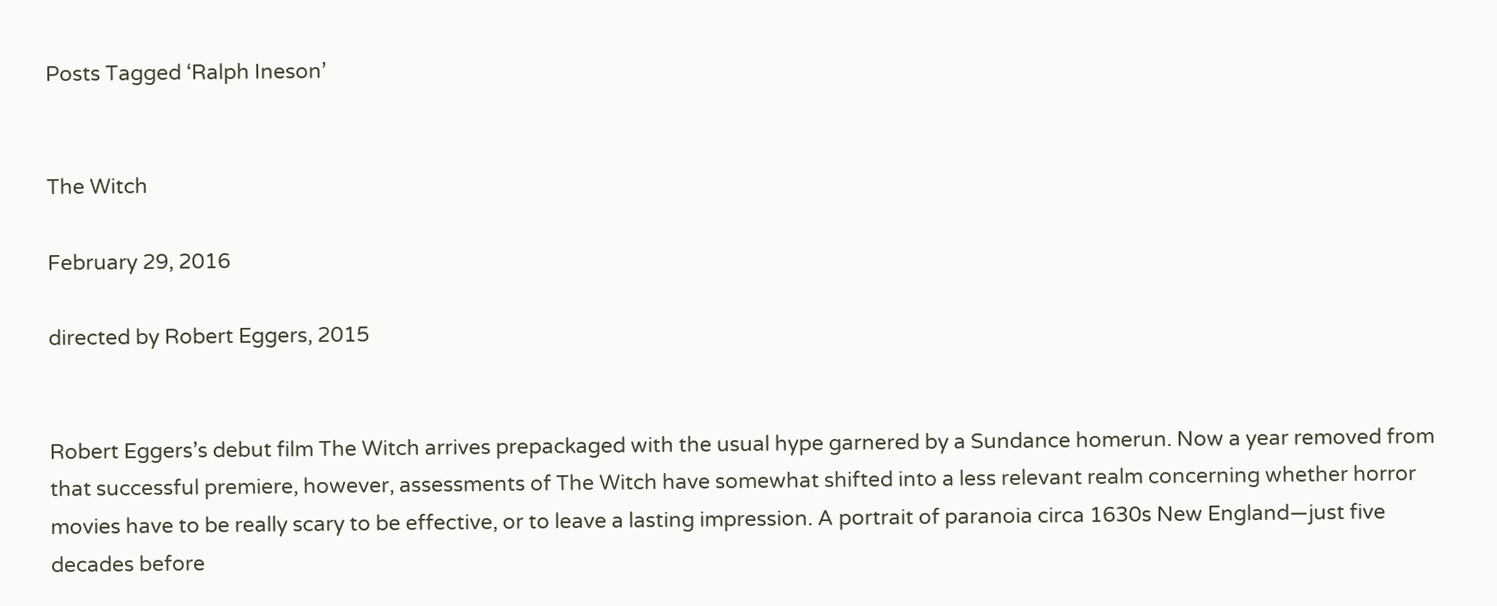Posts Tagged ‘Ralph Ineson’


The Witch

February 29, 2016

directed by Robert Eggers, 2015


Robert Eggers’s debut film The Witch arrives prepackaged with the usual hype garnered by a Sundance homerun. Now a year removed from that successful premiere, however, assessments of The Witch have somewhat shifted into a less relevant realm concerning whether horror movies have to be really scary to be effective, or to leave a lasting impression. A portrait of paranoia circa 1630s New England—just five decades before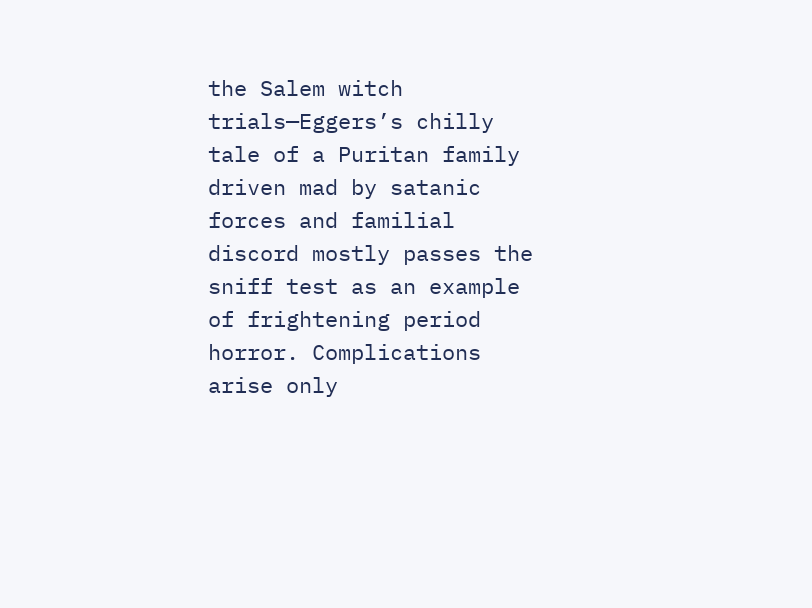the Salem witch trials—Eggers’s chilly tale of a Puritan family driven mad by satanic forces and familial discord mostly passes the sniff test as an example of frightening period horror. Complications arise only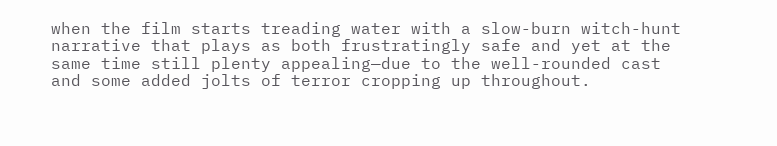when the film starts treading water with a slow-burn witch-hunt narrative that plays as both frustratingly safe and yet at the same time still plenty appealing—due to the well-rounded cast and some added jolts of terror cropping up throughout.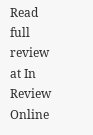Read full review at In Review Online